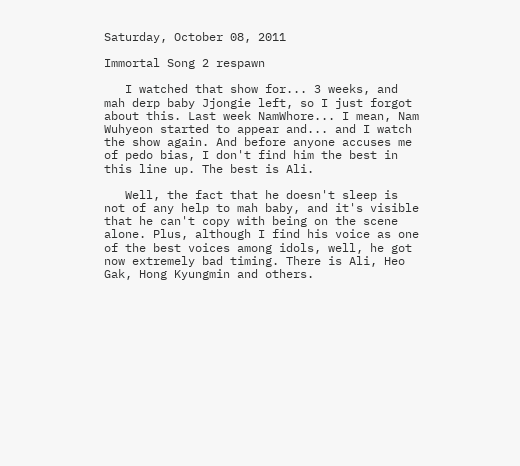Saturday, October 08, 2011

Immortal Song 2 respawn

   I watched that show for... 3 weeks, and mah derp baby Jjongie left, so I just forgot about this. Last week NamWhore... I mean, Nam Wuhyeon started to appear and... and I watch the show again. And before anyone accuses me of pedo bias, I don't find him the best in this line up. The best is Ali.

   Well, the fact that he doesn't sleep is not of any help to mah baby, and it's visible that he can't copy with being on the scene alone. Plus, although I find his voice as one of the best voices among idols, well, he got now extremely bad timing. There is Ali, Heo Gak, Hong Kyungmin and others.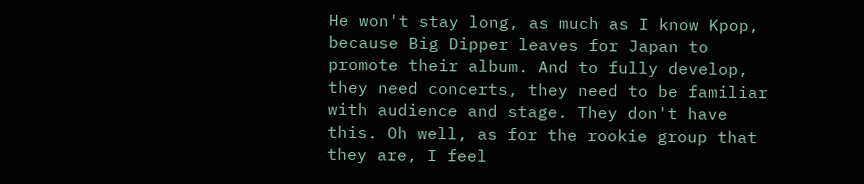He won't stay long, as much as I know Kpop, because Big Dipper leaves for Japan to promote their album. And to fully develop, they need concerts, they need to be familiar with audience and stage. They don't have this. Oh well, as for the rookie group that they are, I feel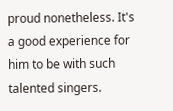proud nonetheless. It's a good experience for him to be with such talented singers.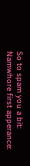So to spam you a bit:
Namwhore first apperance: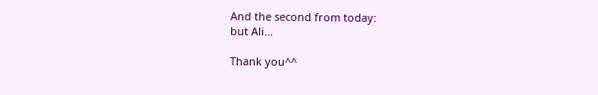And the second from today:
but Ali...

Thank you^^